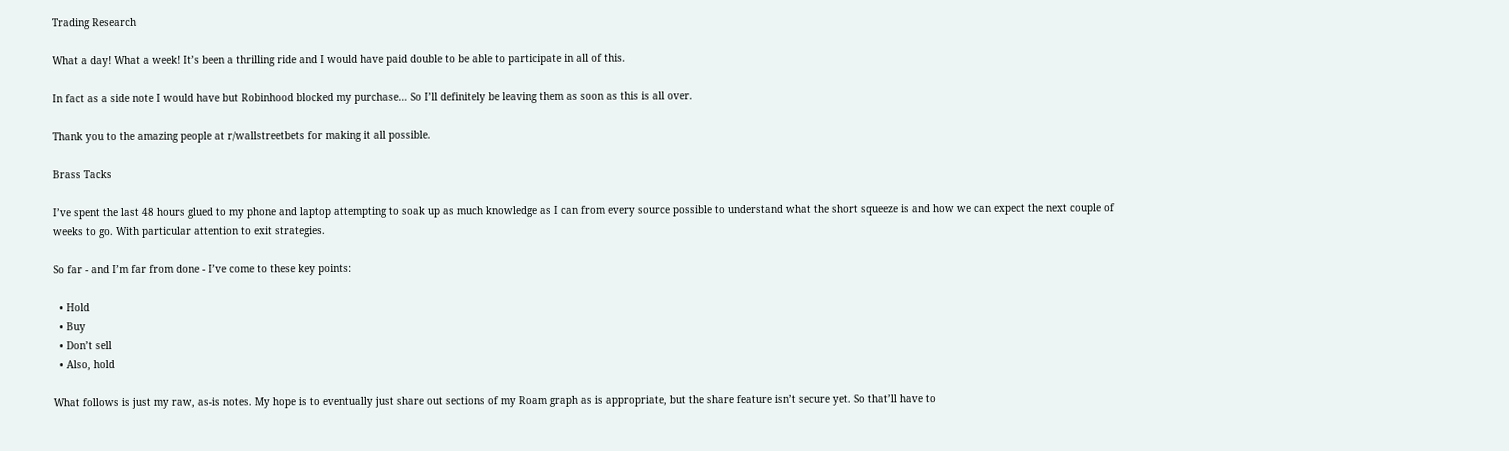Trading Research

What a day! What a week! It’s been a thrilling ride and I would have paid double to be able to participate in all of this.

In fact as a side note I would have but Robinhood blocked my purchase… So I’ll definitely be leaving them as soon as this is all over.

Thank you to the amazing people at r/wallstreetbets for making it all possible.

Brass Tacks

I’ve spent the last 48 hours glued to my phone and laptop attempting to soak up as much knowledge as I can from every source possible to understand what the short squeeze is and how we can expect the next couple of weeks to go. With particular attention to exit strategies.

So far - and I’m far from done - I’ve come to these key points:

  • Hold
  • Buy
  • Don’t sell
  • Also, hold

What follows is just my raw, as-is notes. My hope is to eventually just share out sections of my Roam graph as is appropriate, but the share feature isn’t secure yet. So that’ll have to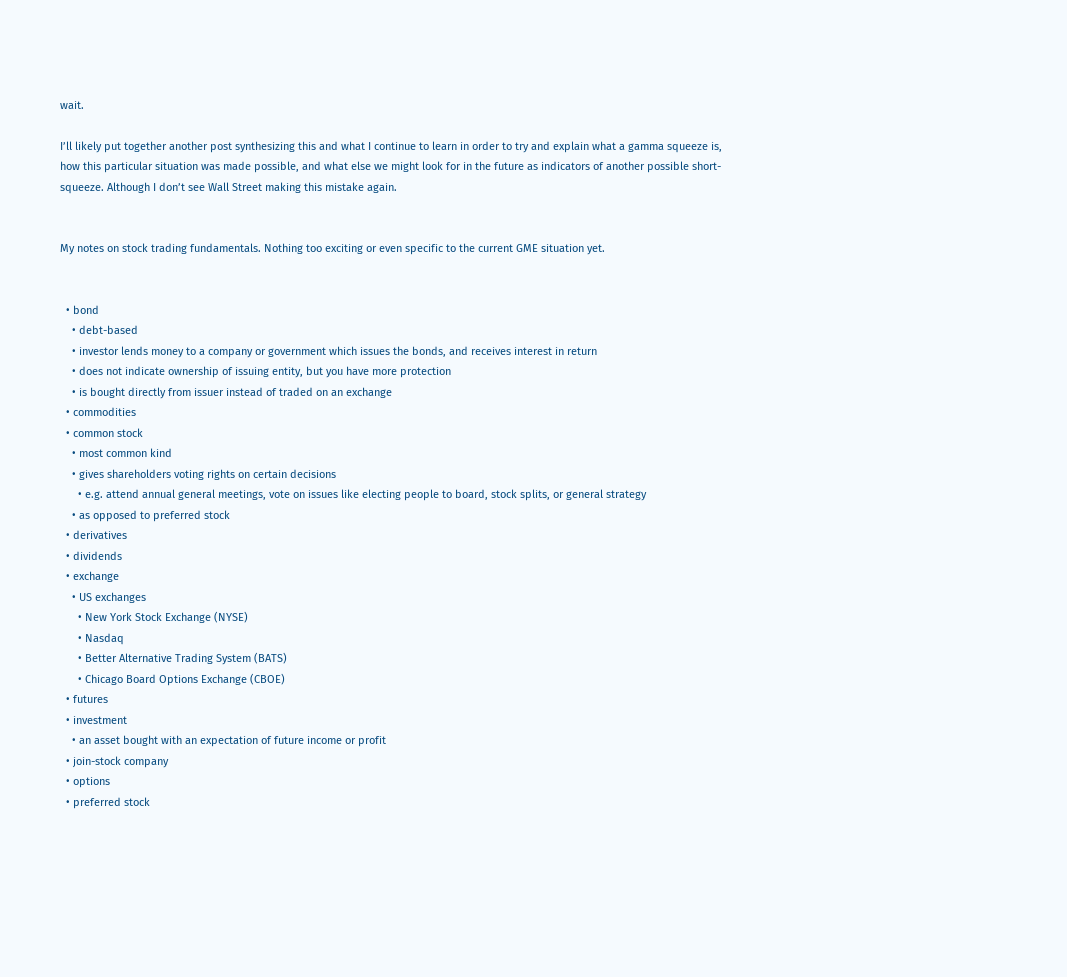wait.

I’ll likely put together another post synthesizing this and what I continue to learn in order to try and explain what a gamma squeeze is, how this particular situation was made possible, and what else we might look for in the future as indicators of another possible short-squeeze. Although I don’t see Wall Street making this mistake again.


My notes on stock trading fundamentals. Nothing too exciting or even specific to the current GME situation yet.


  • bond
    • debt-based
    • investor lends money to a company or government which issues the bonds, and receives interest in return
    • does not indicate ownership of issuing entity, but you have more protection
    • is bought directly from issuer instead of traded on an exchange
  • commodities
  • common stock
    • most common kind
    • gives shareholders voting rights on certain decisions
      • e.g. attend annual general meetings, vote on issues like electing people to board, stock splits, or general strategy
    • as opposed to preferred stock
  • derivatives
  • dividends
  • exchange
    • US exchanges
      • New York Stock Exchange (NYSE)
      • Nasdaq
      • Better Alternative Trading System (BATS)
      • Chicago Board Options Exchange (CBOE)
  • futures
  • investment
    • an asset bought with an expectation of future income or profit
  • join-stock company
  • options
  • preferred stock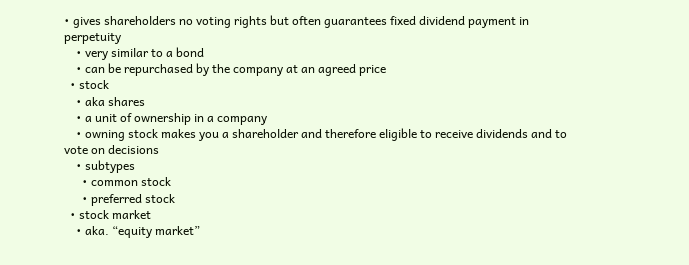• gives shareholders no voting rights but often guarantees fixed dividend payment in perpetuity
    • very similar to a bond
    • can be repurchased by the company at an agreed price
  • stock
    • aka shares
    • a unit of ownership in a company
    • owning stock makes you a shareholder and therefore eligible to receive dividends and to vote on decisions
    • subtypes
      • common stock
      • preferred stock
  • stock market
    • aka. “equity market”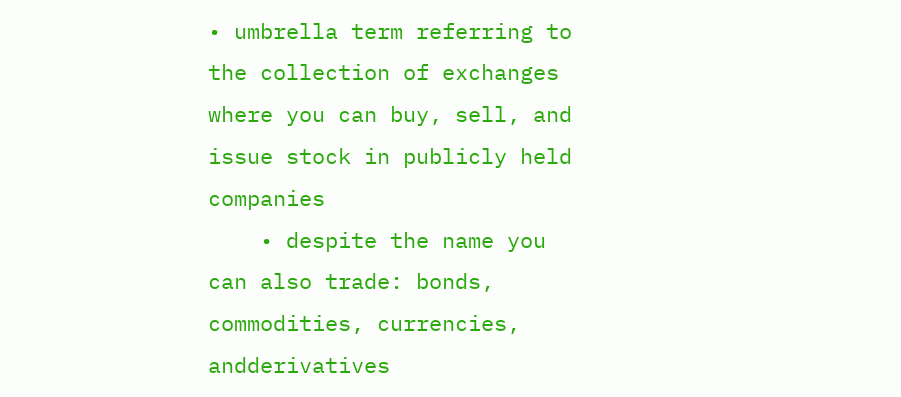• umbrella term referring to the collection of exchanges where you can buy, sell, and issue stock in publicly held companies
    • despite the name you can also trade: bonds, commodities, currencies, andderivatives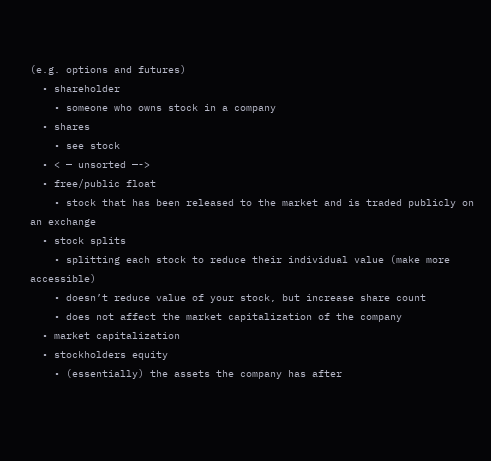(e.g. options and futures)
  • shareholder
    • someone who owns stock in a company
  • shares
    • see stock
  • < — unsorted —->
  • free/public float
    • stock that has been released to the market and is traded publicly on an exchange
  • stock splits
    • splitting each stock to reduce their individual value (make more accessible)
    • doesn’t reduce value of your stock, but increase share count
    • does not affect the market capitalization of the company
  • market capitalization
  • stockholders equity
    • (essentially) the assets the company has after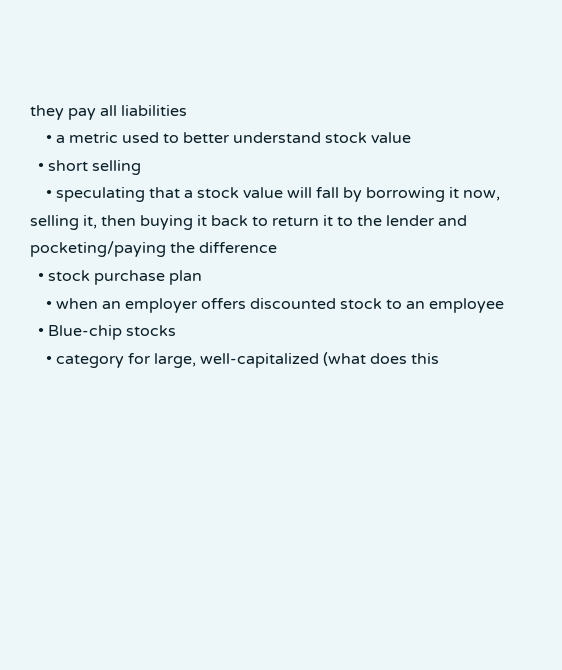they pay all liabilities
    • a metric used to better understand stock value
  • short selling
    • speculating that a stock value will fall by borrowing it now, selling it, then buying it back to return it to the lender and pocketing/paying the difference
  • stock purchase plan
    • when an employer offers discounted stock to an employee
  • Blue-chip stocks
    • category for large, well-capitalized (what does this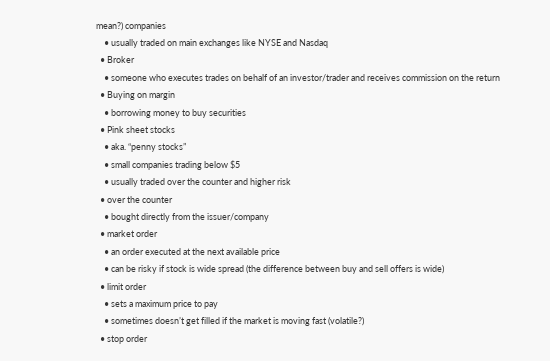mean?) companies
    • usually traded on main exchanges like NYSE and Nasdaq
  • Broker
    • someone who executes trades on behalf of an investor/trader and receives commission on the return
  • Buying on margin
    • borrowing money to buy securities
  • Pink sheet stocks
    • aka. “penny stocks”
    • small companies trading below $5
    • usually traded over the counter and higher risk
  • over the counter
    • bought directly from the issuer/company
  • market order
    • an order executed at the next available price
    • can be risky if stock is wide spread (the difference between buy and sell offers is wide)
  • limit order
    • sets a maximum price to pay
    • sometimes doesn’t get filled if the market is moving fast (volatile?)
  • stop order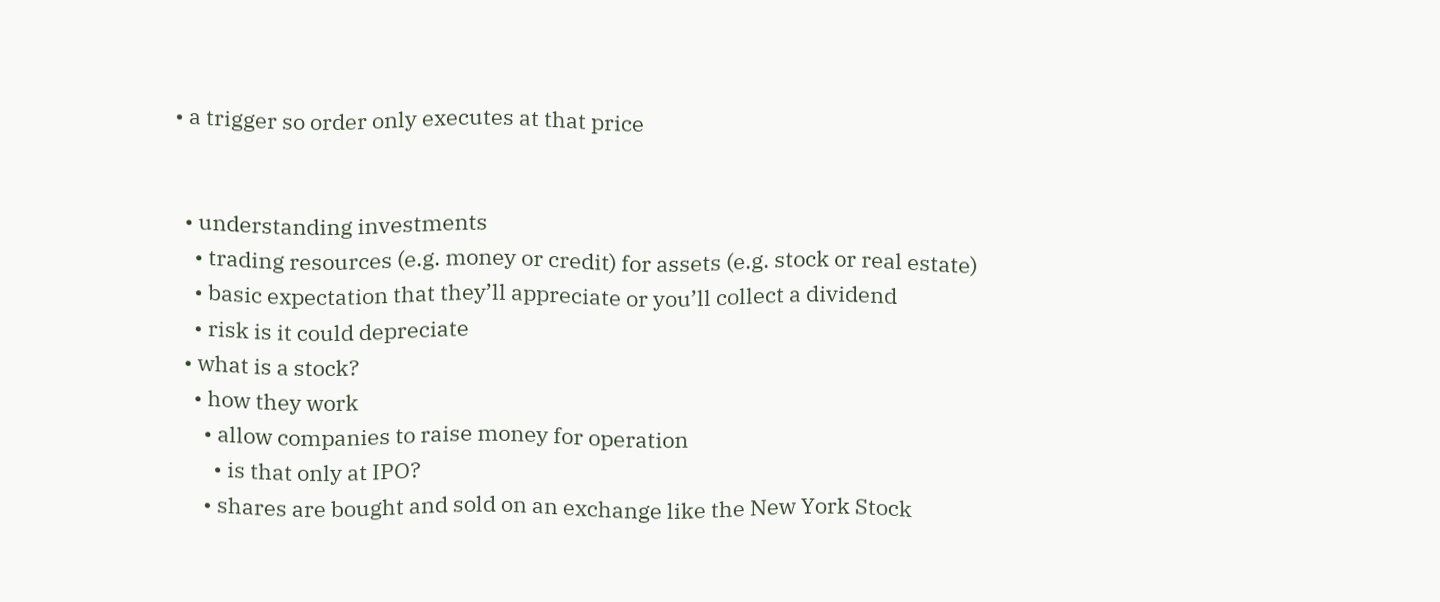• a trigger so order only executes at that price


  • understanding investments
    • trading resources (e.g. money or credit) for assets (e.g. stock or real estate)
    • basic expectation that they’ll appreciate or you’ll collect a dividend
    • risk is it could depreciate
  • what is a stock?
    • how they work
      • allow companies to raise money for operation
        • is that only at IPO?
      • shares are bought and sold on an exchange like the New York Stock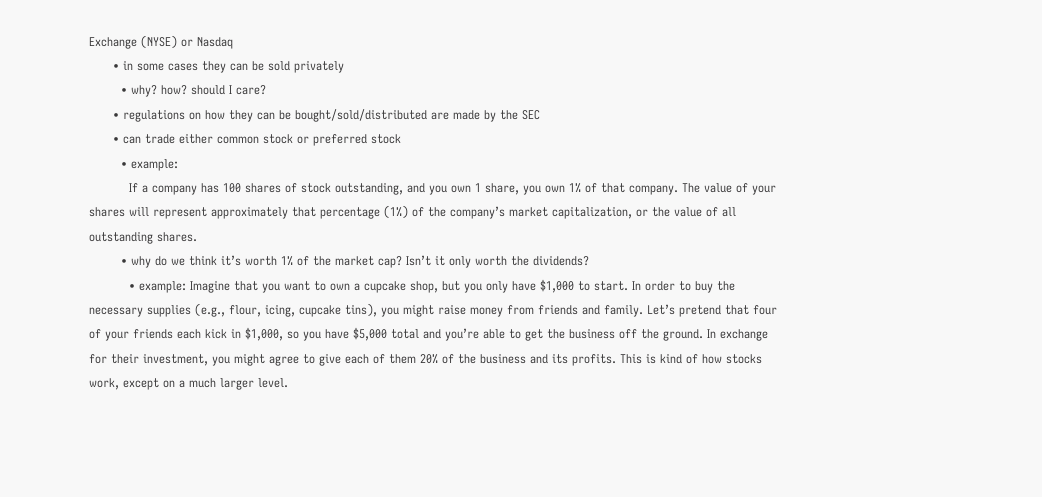Exchange (NYSE) or Nasdaq
      • in some cases they can be sold privately
        • why? how? should I care?
      • regulations on how they can be bought/sold/distributed are made by the SEC
      • can trade either common stock or preferred stock
        • example:
          If a company has 100 shares of stock outstanding, and you own 1 share, you own 1% of that company. The value of your shares will represent approximately that percentage (1%) of the company’s market capitalization, or the value of all outstanding shares.
        • why do we think it’s worth 1% of the market cap? Isn’t it only worth the dividends?
          • example: Imagine that you want to own a cupcake shop, but you only have $1,000 to start. In order to buy the necessary supplies (e.g., flour, icing, cupcake tins), you might raise money from friends and family. Let’s pretend that four of your friends each kick in $1,000, so you have $5,000 total and you’re able to get the business off the ground. In exchange for their investment, you might agree to give each of them 20% of the business and its profits. This is kind of how stocks work, except on a much larger level.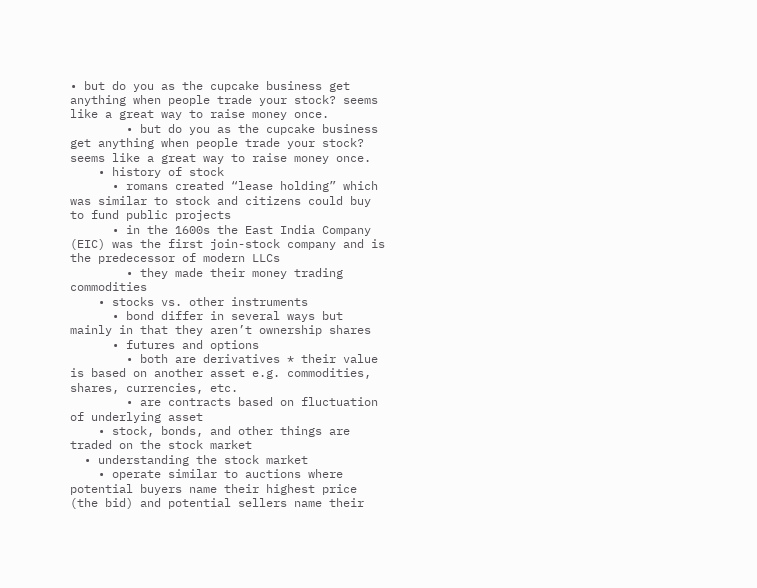• but do you as the cupcake business get anything when people trade your stock? seems like a great way to raise money once.
        • but do you as the cupcake business get anything when people trade your stock? seems like a great way to raise money once.
    • history of stock
      • romans created “lease holding” which was similar to stock and citizens could buy to fund public projects
      • in the 1600s the East India Company (EIC) was the first join-stock company and is the predecessor of modern LLCs
        • they made their money trading commodities
    • stocks vs. other instruments
      • bond differ in several ways but mainly in that they aren’t ownership shares
      • futures and options
        • both are derivatives * their value is based on another asset e.g. commodities, shares, currencies, etc.
        • are contracts based on fluctuation of underlying asset
    • stock, bonds, and other things are traded on the stock market
  • understanding the stock market
    • operate similar to auctions where potential buyers name their highest price (the bid) and potential sellers name their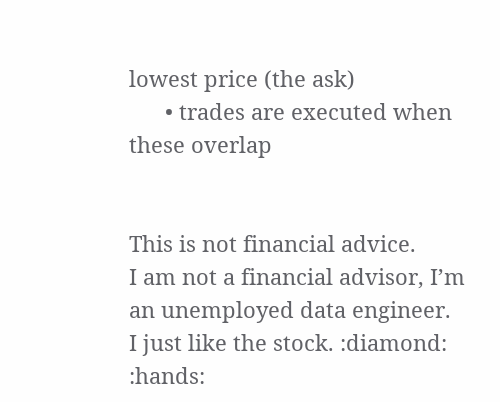lowest price (the ask)
      • trades are executed when these overlap


This is not financial advice.
I am not a financial advisor, I’m an unemployed data engineer.
I just like the stock. :diamond: :hands: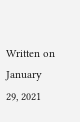Written on January 29, 2021